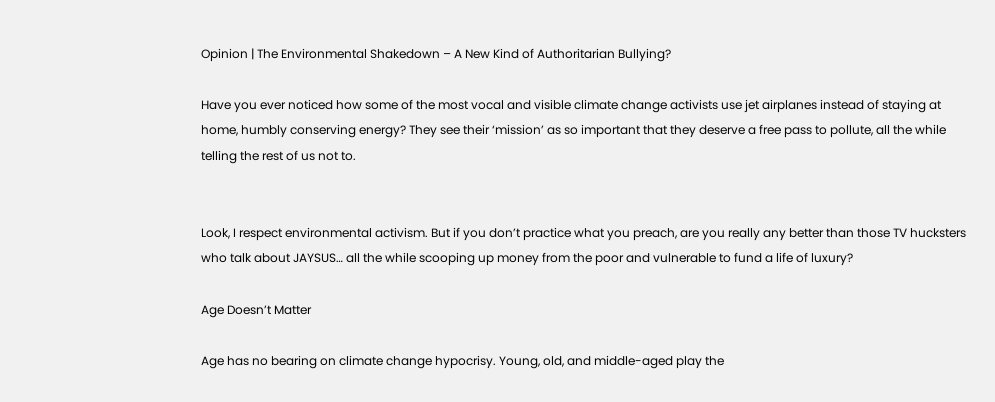Opinion | The Environmental Shakedown – A New Kind of Authoritarian Bullying?

Have you ever noticed how some of the most vocal and visible climate change activists use jet airplanes instead of staying at home, humbly conserving energy? They see their ‘mission’ as so important that they deserve a free pass to pollute, all the while telling the rest of us not to.


Look, I respect environmental activism. But if you don’t practice what you preach, are you really any better than those TV hucksters who talk about JAYSUS… all the while scooping up money from the poor and vulnerable to fund a life of luxury?

Age Doesn’t Matter

Age has no bearing on climate change hypocrisy. Young, old, and middle-aged play the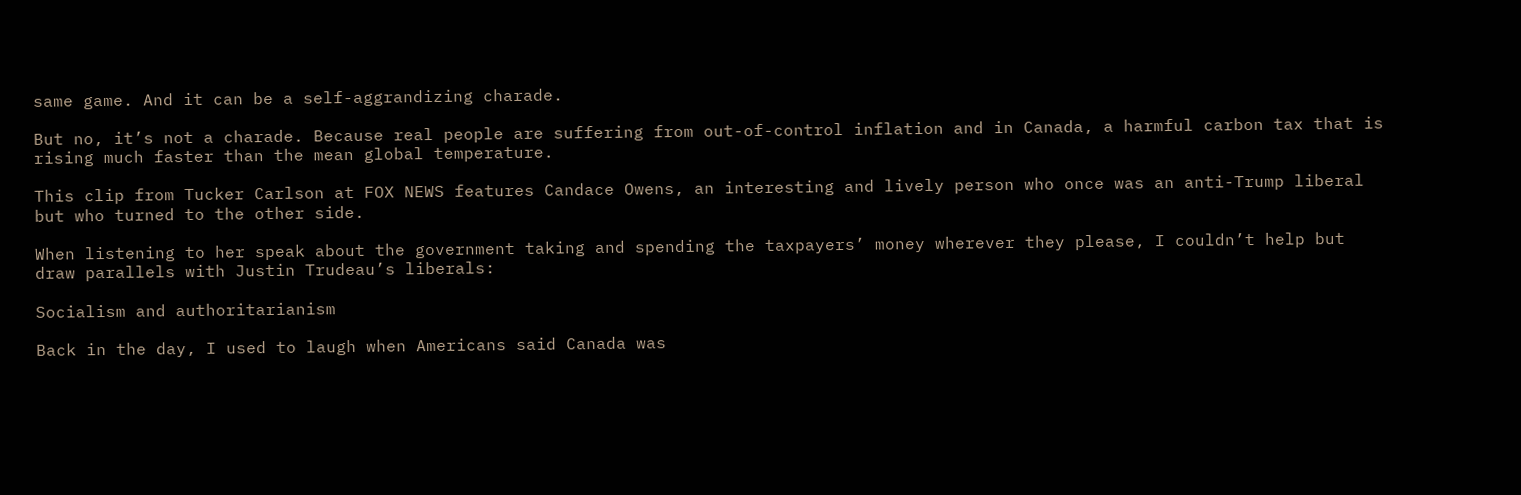same game. And it can be a self-aggrandizing charade.

But no, it’s not a charade. Because real people are suffering from out-of-control inflation and in Canada, a harmful carbon tax that is rising much faster than the mean global temperature.

This clip from Tucker Carlson at FOX NEWS features Candace Owens, an interesting and lively person who once was an anti-Trump liberal but who turned to the other side.

When listening to her speak about the government taking and spending the taxpayers’ money wherever they please, I couldn’t help but draw parallels with Justin Trudeau’s liberals:

Socialism and authoritarianism

Back in the day, I used to laugh when Americans said Canada was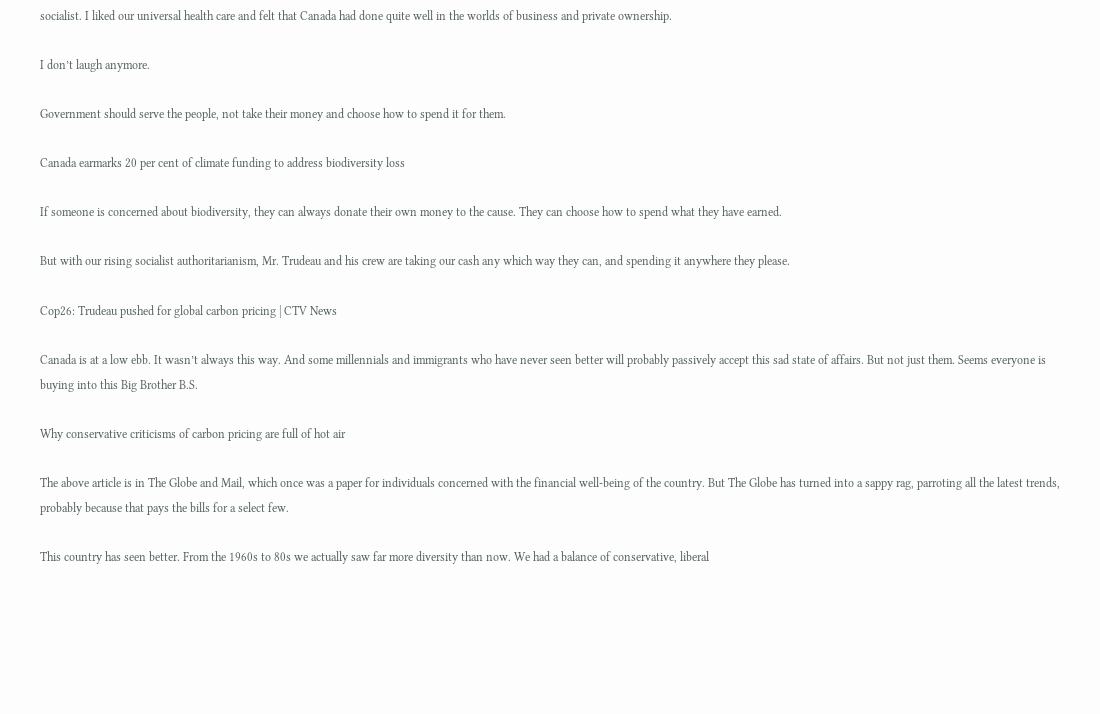socialist. I liked our universal health care and felt that Canada had done quite well in the worlds of business and private ownership.

I don’t laugh anymore.

Government should serve the people, not take their money and choose how to spend it for them.

Canada earmarks 20 per cent of climate funding to address biodiversity loss

If someone is concerned about biodiversity, they can always donate their own money to the cause. They can choose how to spend what they have earned.

But with our rising socialist authoritarianism, Mr. Trudeau and his crew are taking our cash any which way they can, and spending it anywhere they please.

Cop26: Trudeau pushed for global carbon pricing | CTV News

Canada is at a low ebb. It wasn’t always this way. And some millennials and immigrants who have never seen better will probably passively accept this sad state of affairs. But not just them. Seems everyone is buying into this Big Brother B.S.

Why conservative criticisms of carbon pricing are full of hot air

The above article is in The Globe and Mail, which once was a paper for individuals concerned with the financial well-being of the country. But The Globe has turned into a sappy rag, parroting all the latest trends, probably because that pays the bills for a select few.

This country has seen better. From the 1960s to 80s we actually saw far more diversity than now. We had a balance of conservative, liberal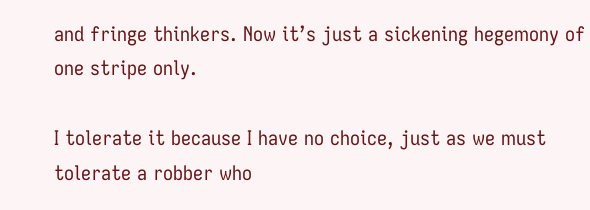and fringe thinkers. Now it’s just a sickening hegemony of one stripe only.

I tolerate it because I have no choice, just as we must tolerate a robber who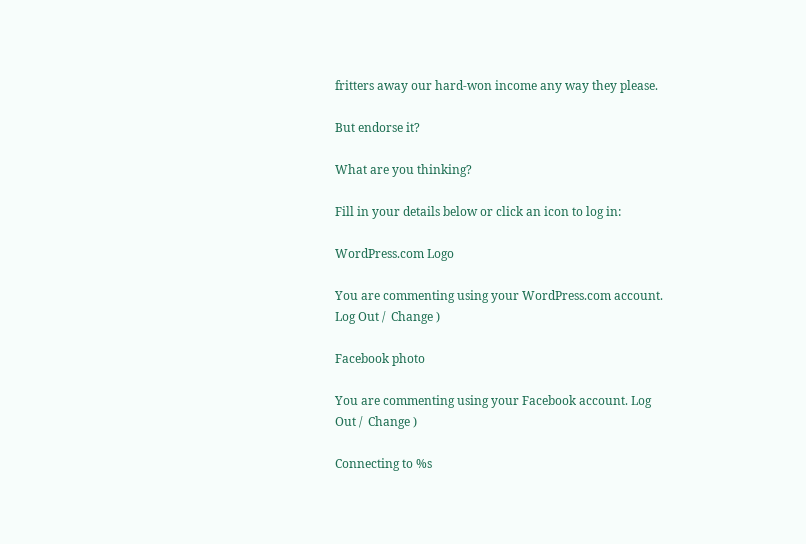fritters away our hard-won income any way they please.

But endorse it?

What are you thinking?

Fill in your details below or click an icon to log in:

WordPress.com Logo

You are commenting using your WordPress.com account. Log Out /  Change )

Facebook photo

You are commenting using your Facebook account. Log Out /  Change )

Connecting to %s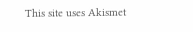This site uses Akismet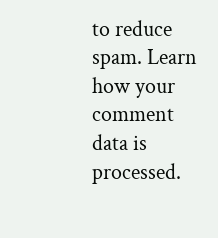to reduce spam. Learn how your comment data is processed.